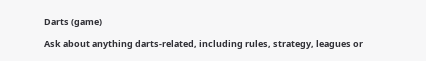Darts (game)

Ask about anything darts-related, including rules, strategy, leagues or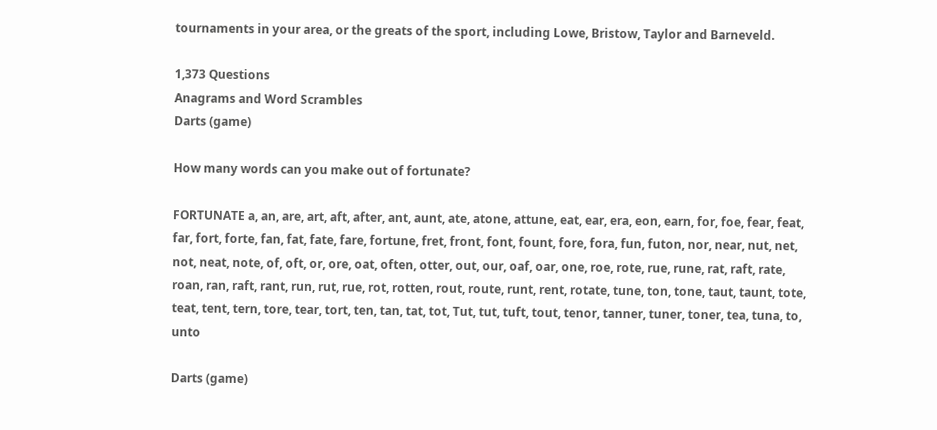tournaments in your area, or the greats of the sport, including Lowe, Bristow, Taylor and Barneveld.

1,373 Questions
Anagrams and Word Scrambles
Darts (game)

How many words can you make out of fortunate?

FORTUNATE a, an, are, art, aft, after, ant, aunt, ate, atone, attune, eat, ear, era, eon, earn, for, foe, fear, feat, far, fort, forte, fan, fat, fate, fare, fortune, fret, front, font, fount, fore, fora, fun, futon, nor, near, nut, net, not, neat, note, of, oft, or, ore, oat, often, otter, out, our, oaf, oar, one, roe, rote, rue, rune, rat, raft, rate, roan, ran, raft, rant, run, rut, rue, rot, rotten, rout, route, runt, rent, rotate, tune, ton, tone, taut, taunt, tote, teat, tent, tern, tore, tear, tort, ten, tan, tat, tot, Tut, tut, tuft, tout, tenor, tanner, tuner, toner, tea, tuna, to, unto

Darts (game)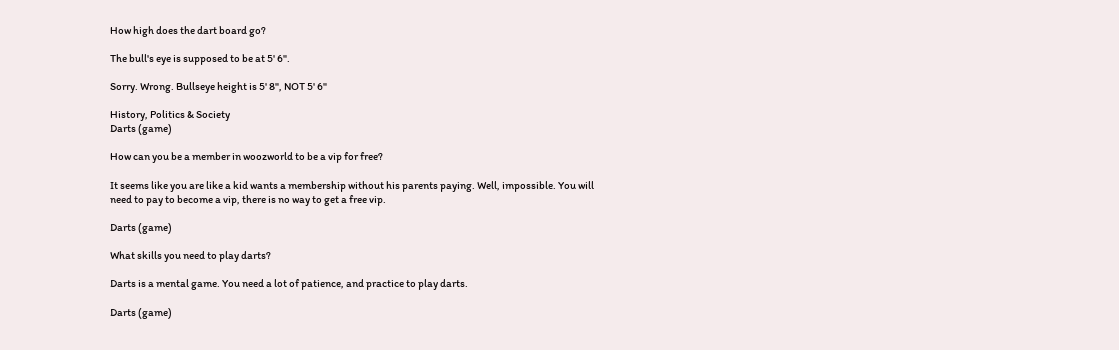How high does the dart board go?

The bull's eye is supposed to be at 5' 6".

Sorry. Wrong. Bullseye height is 5' 8", NOT 5' 6"

History, Politics & Society
Darts (game)

How can you be a member in woozworld to be a vip for free?

It seems like you are like a kid wants a membership without his parents paying. Well, impossible. You will need to pay to become a vip, there is no way to get a free vip.

Darts (game)

What skills you need to play darts?

Darts is a mental game. You need a lot of patience, and practice to play darts.

Darts (game)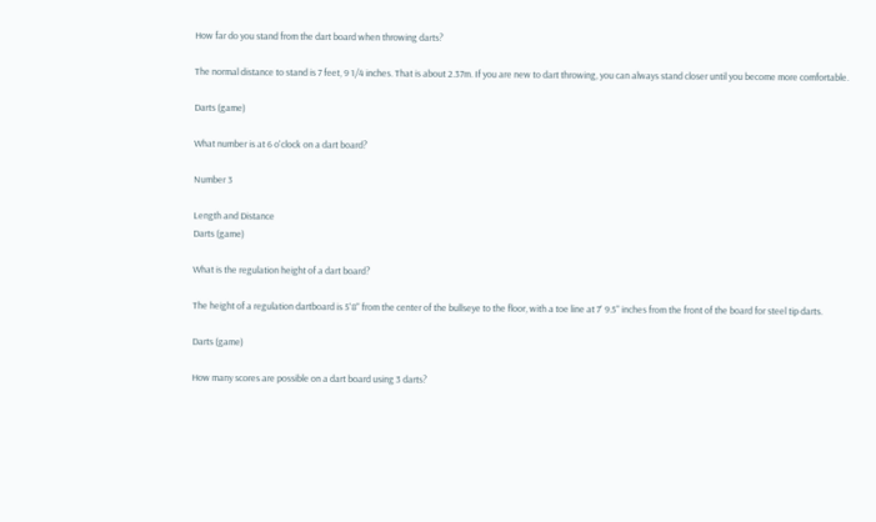How far do you stand from the dart board when throwing darts?

The normal distance to stand is 7 feet, 9 1/4 inches. That is about 2.37m. If you are new to dart throwing, you can always stand closer until you become more comfortable.

Darts (game)

What number is at 6 o'clock on a dart board?

Number 3

Length and Distance
Darts (game)

What is the regulation height of a dart board?

The height of a regulation dartboard is 5'8" from the center of the bullseye to the floor, with a toe line at 7' 9.5" inches from the front of the board for steel tip darts.

Darts (game)

How many scores are possible on a dart board using 3 darts?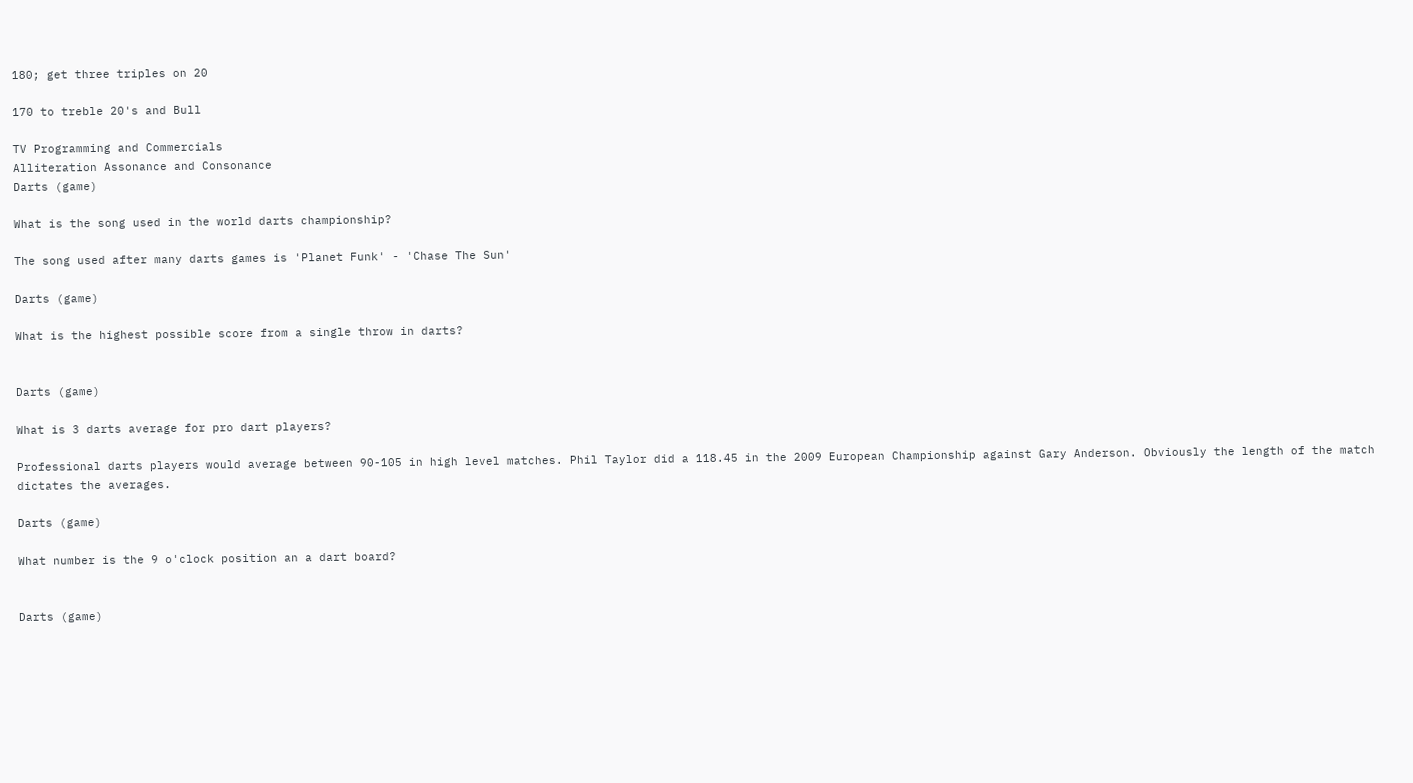180; get three triples on 20

170 to treble 20's and Bull

TV Programming and Commercials
Alliteration Assonance and Consonance
Darts (game)

What is the song used in the world darts championship?

The song used after many darts games is 'Planet Funk' - 'Chase The Sun'

Darts (game)

What is the highest possible score from a single throw in darts?


Darts (game)

What is 3 darts average for pro dart players?

Professional darts players would average between 90-105 in high level matches. Phil Taylor did a 118.45 in the 2009 European Championship against Gary Anderson. Obviously the length of the match dictates the averages.

Darts (game)

What number is the 9 o'clock position an a dart board?


Darts (game)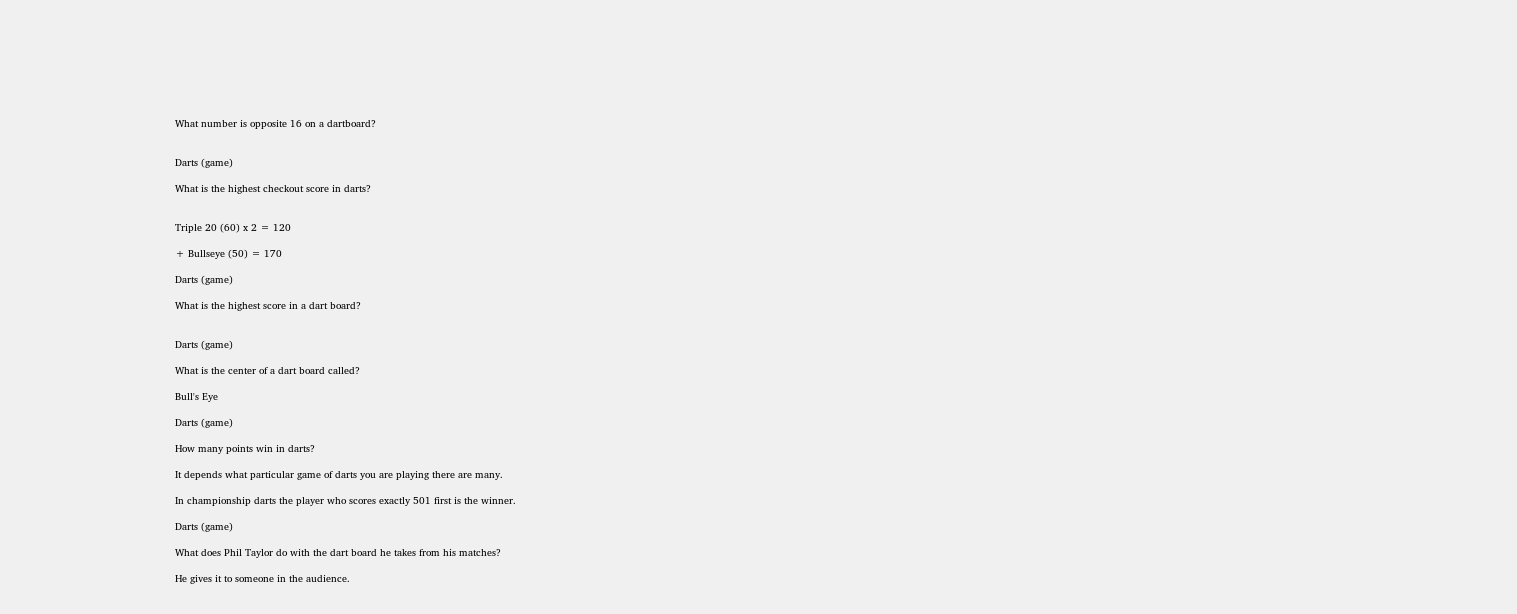What number is opposite 16 on a dartboard?


Darts (game)

What is the highest checkout score in darts?


Triple 20 (60) x 2 = 120

+ Bullseye (50) = 170

Darts (game)

What is the highest score in a dart board?


Darts (game)

What is the center of a dart board called?

Bull's Eye

Darts (game)

How many points win in darts?

It depends what particular game of darts you are playing there are many.

In championship darts the player who scores exactly 501 first is the winner.

Darts (game)

What does Phil Taylor do with the dart board he takes from his matches?

He gives it to someone in the audience.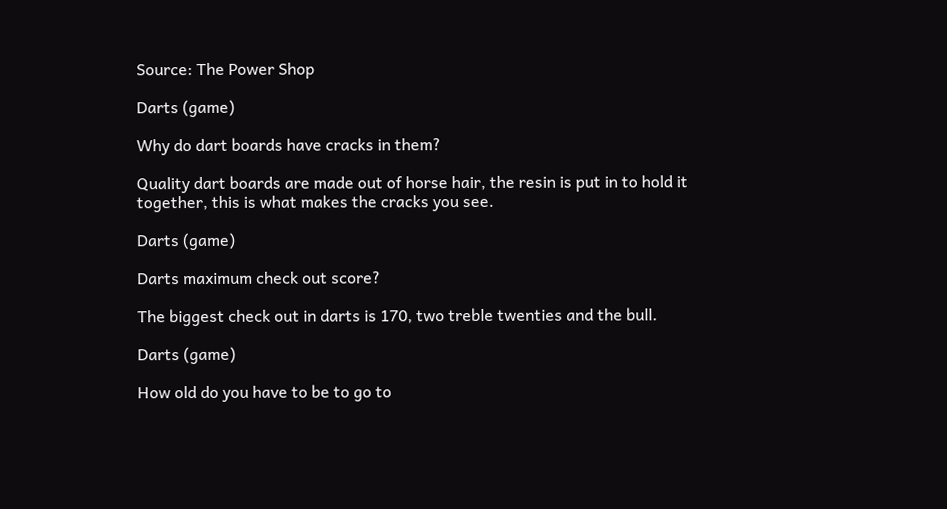Source: The Power Shop

Darts (game)

Why do dart boards have cracks in them?

Quality dart boards are made out of horse hair, the resin is put in to hold it together, this is what makes the cracks you see.

Darts (game)

Darts maximum check out score?

The biggest check out in darts is 170, two treble twenties and the bull.

Darts (game)

How old do you have to be to go to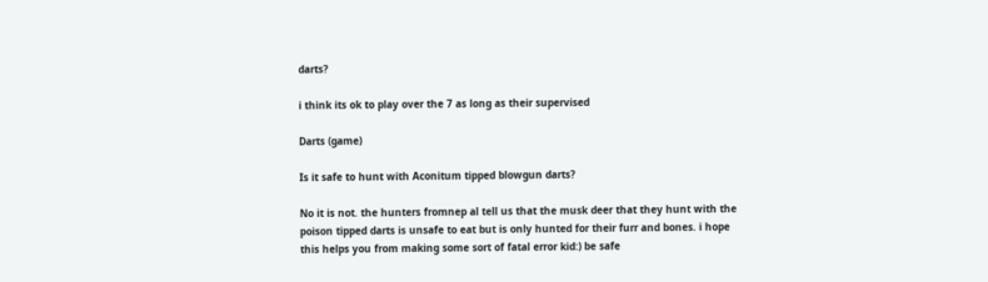darts?

i think its ok to play over the 7 as long as their supervised

Darts (game)

Is it safe to hunt with Aconitum tipped blowgun darts?

No it is not. the hunters fromnep al tell us that the musk deer that they hunt with the poison tipped darts is unsafe to eat but is only hunted for their furr and bones. i hope this helps you from making some sort of fatal error kid:) be safe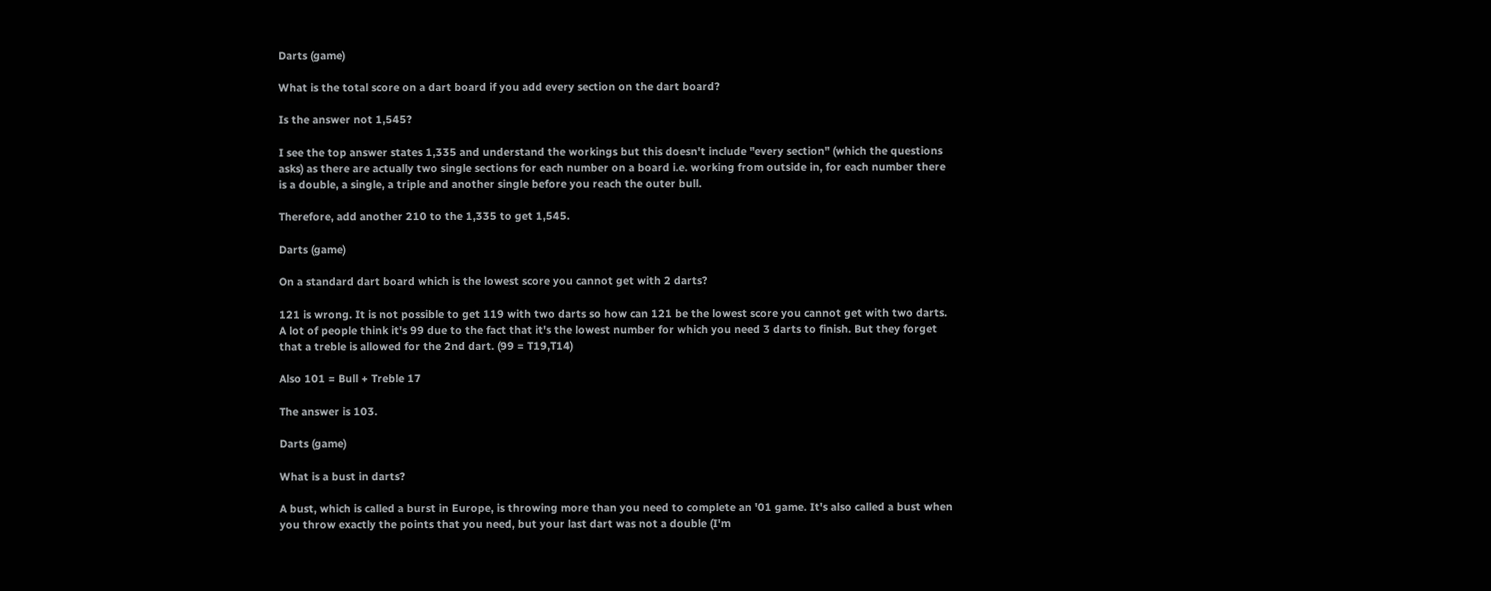Darts (game)

What is the total score on a dart board if you add every section on the dart board?

Is the answer not 1,545?

I see the top answer states 1,335 and understand the workings but this doesn't include "every section" (which the questions asks) as there are actually two single sections for each number on a board i.e. working from outside in, for each number there is a double, a single, a triple and another single before you reach the outer bull.

Therefore, add another 210 to the 1,335 to get 1,545.

Darts (game)

On a standard dart board which is the lowest score you cannot get with 2 darts?

121 is wrong. It is not possible to get 119 with two darts so how can 121 be the lowest score you cannot get with two darts. A lot of people think it's 99 due to the fact that it's the lowest number for which you need 3 darts to finish. But they forget that a treble is allowed for the 2nd dart. (99 = T19,T14)

Also 101 = Bull + Treble 17

The answer is 103.

Darts (game)

What is a bust in darts?

A bust, which is called a burst in Europe, is throwing more than you need to complete an '01 game. It's also called a bust when you throw exactly the points that you need, but your last dart was not a double (I'm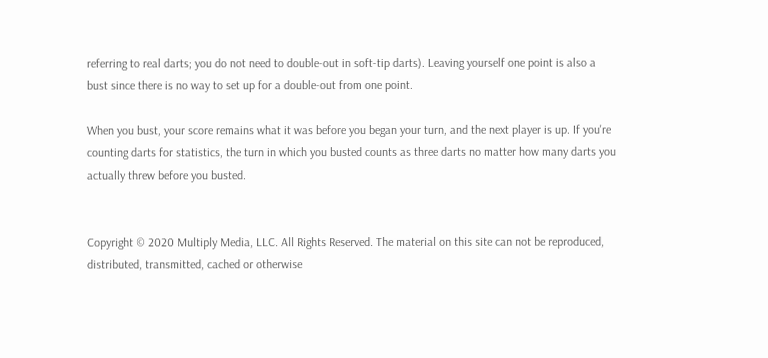referring to real darts; you do not need to double-out in soft-tip darts). Leaving yourself one point is also a bust since there is no way to set up for a double-out from one point.

When you bust, your score remains what it was before you began your turn, and the next player is up. If you're counting darts for statistics, the turn in which you busted counts as three darts no matter how many darts you actually threw before you busted.


Copyright © 2020 Multiply Media, LLC. All Rights Reserved. The material on this site can not be reproduced, distributed, transmitted, cached or otherwise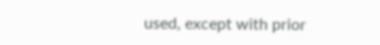used, except with prior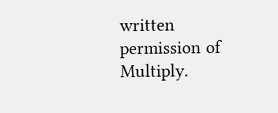written permission of Multiply.